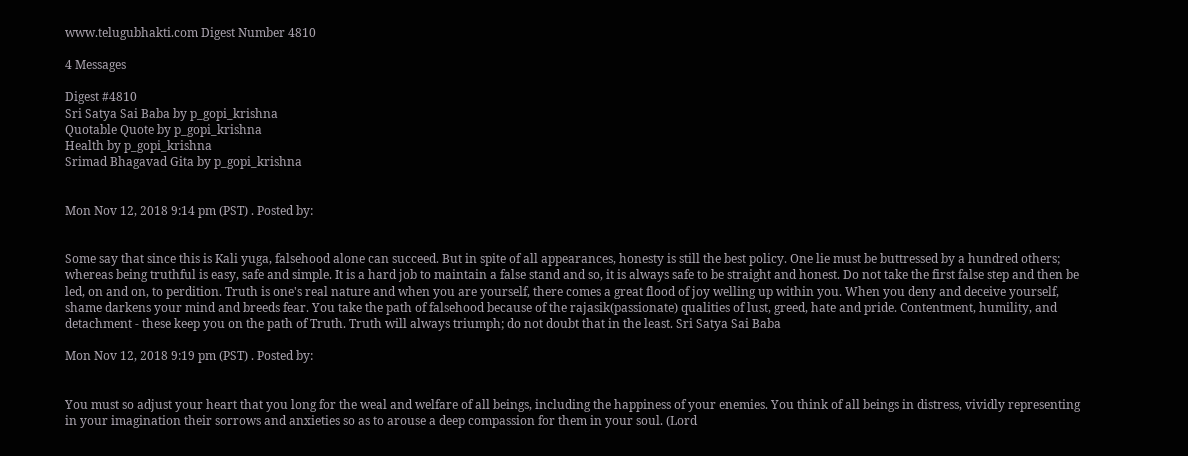www.telugubhakti.com Digest Number 4810

4 Messages

Digest #4810
Sri Satya Sai Baba by p_gopi_krishna
Quotable Quote by p_gopi_krishna
Health by p_gopi_krishna
Srimad Bhagavad Gita by p_gopi_krishna


Mon Nov 12, 2018 9:14 pm (PST) . Posted by:


Some say that since this is Kali yuga, falsehood alone can succeed. But in spite of all appearances, honesty is still the best policy. One lie must be buttressed by a hundred others; whereas being truthful is easy, safe and simple. It is a hard job to maintain a false stand and so, it is always safe to be straight and honest. Do not take the first false step and then be led, on and on, to perdition. Truth is one's real nature and when you are yourself, there comes a great flood of joy welling up within you. When you deny and deceive yourself, shame darkens your mind and breeds fear. You take the path of falsehood because of the rajasik(passionate) qualities of lust, greed, hate and pride. Contentment, humility, and detachment - these keep you on the path of Truth. Truth will always triumph; do not doubt that in the least. Sri Satya Sai Baba

Mon Nov 12, 2018 9:19 pm (PST) . Posted by:


You must so adjust your heart that you long for the weal and welfare of all beings, including the happiness of your enemies. You think of all beings in distress, vividly representing in your imagination their sorrows and anxieties so as to arouse a deep compassion for them in your soul. (Lord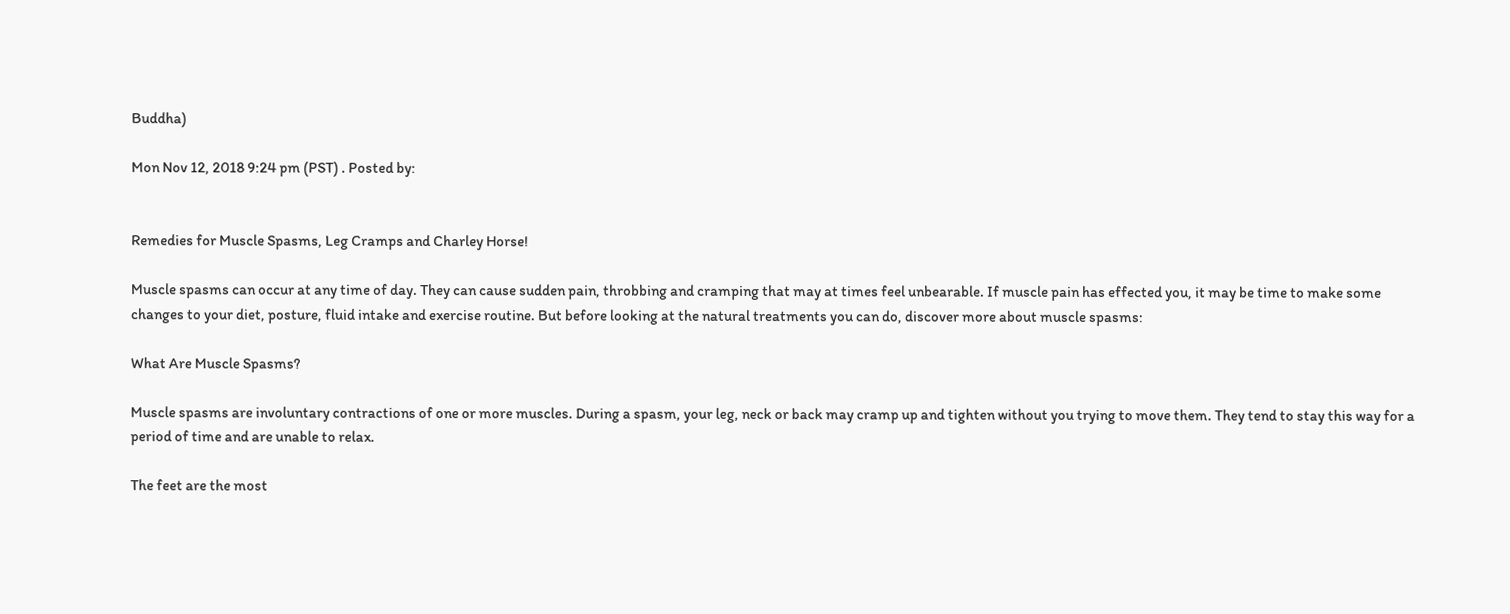Buddha)

Mon Nov 12, 2018 9:24 pm (PST) . Posted by:


Remedies for Muscle Spasms, Leg Cramps and Charley Horse!

Muscle spasms can occur at any time of day. They can cause sudden pain, throbbing and cramping that may at times feel unbearable. If muscle pain has effected you, it may be time to make some changes to your diet, posture, fluid intake and exercise routine. But before looking at the natural treatments you can do, discover more about muscle spasms:

What Are Muscle Spasms?

Muscle spasms are involuntary contractions of one or more muscles. During a spasm, your leg, neck or back may cramp up and tighten without you trying to move them. They tend to stay this way for a period of time and are unable to relax.

The feet are the most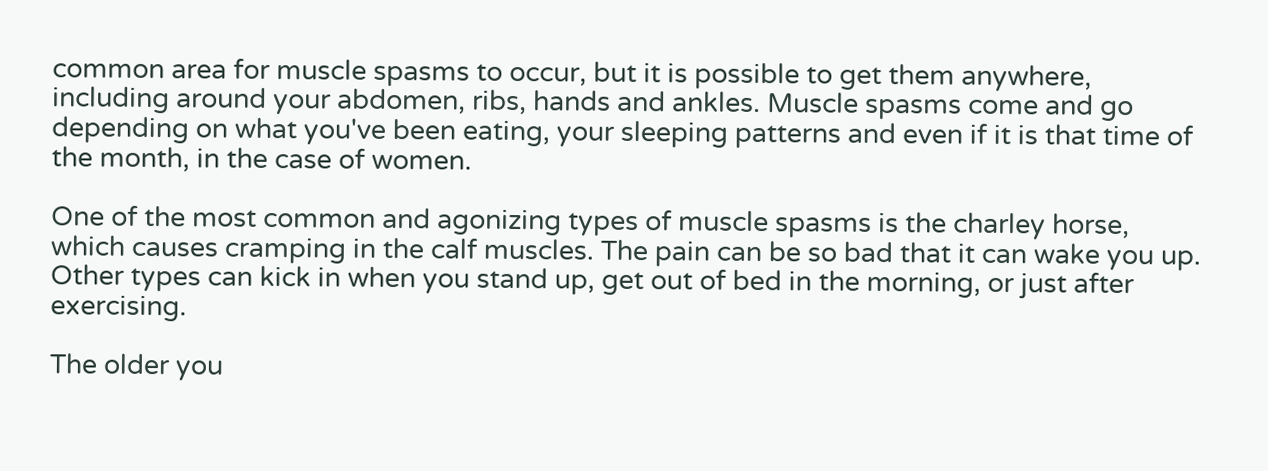common area for muscle spasms to occur, but it is possible to get them anywhere, including around your abdomen, ribs, hands and ankles. Muscle spasms come and go depending on what you've been eating, your sleeping patterns and even if it is that time of the month, in the case of women.

One of the most common and agonizing types of muscle spasms is the charley horse, which causes cramping in the calf muscles. The pain can be so bad that it can wake you up. Other types can kick in when you stand up, get out of bed in the morning, or just after exercising.

The older you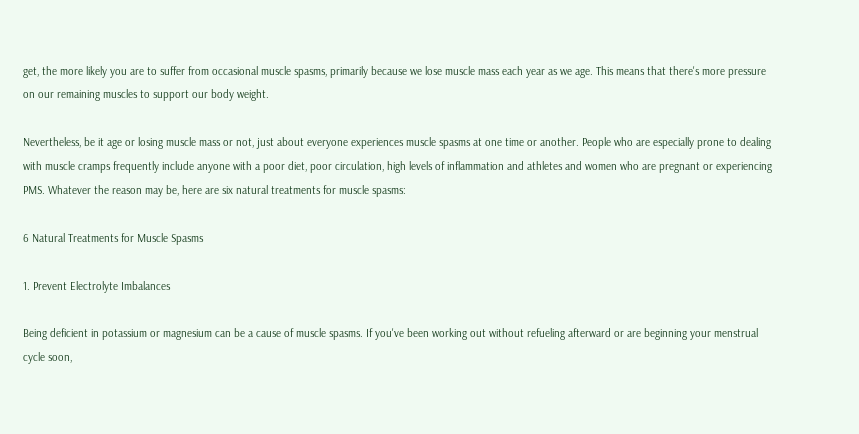get, the more likely you are to suffer from occasional muscle spasms, primarily because we lose muscle mass each year as we age. This means that there's more pressure on our remaining muscles to support our body weight.

Nevertheless, be it age or losing muscle mass or not, just about everyone experiences muscle spasms at one time or another. People who are especially prone to dealing with muscle cramps frequently include anyone with a poor diet, poor circulation, high levels of inflammation and athletes and women who are pregnant or experiencing PMS. Whatever the reason may be, here are six natural treatments for muscle spasms:

6 Natural Treatments for Muscle Spasms

1. Prevent Electrolyte Imbalances

Being deficient in potassium or magnesium can be a cause of muscle spasms. If you've been working out without refueling afterward or are beginning your menstrual cycle soon,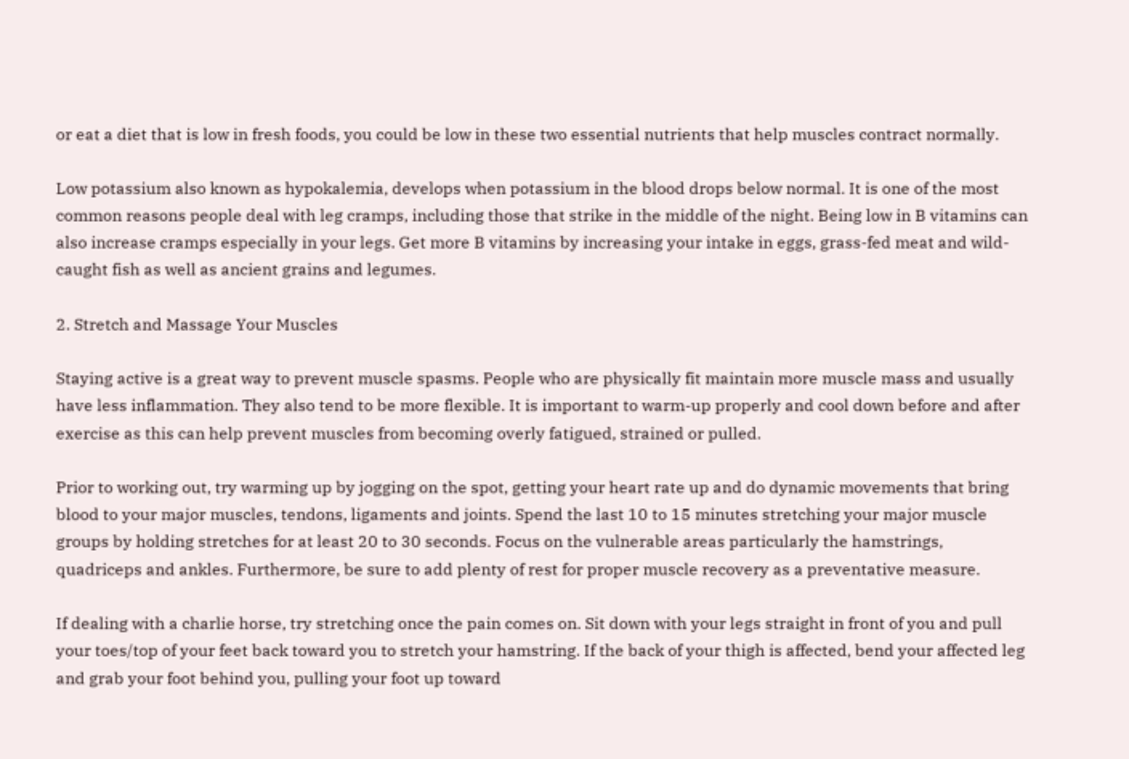or eat a diet that is low in fresh foods, you could be low in these two essential nutrients that help muscles contract normally.

Low potassium also known as hypokalemia, develops when potassium in the blood drops below normal. It is one of the most common reasons people deal with leg cramps, including those that strike in the middle of the night. Being low in B vitamins can also increase cramps especially in your legs. Get more B vitamins by increasing your intake in eggs, grass-fed meat and wild-caught fish as well as ancient grains and legumes.

2. Stretch and Massage Your Muscles

Staying active is a great way to prevent muscle spasms. People who are physically fit maintain more muscle mass and usually have less inflammation. They also tend to be more flexible. It is important to warm-up properly and cool down before and after exercise as this can help prevent muscles from becoming overly fatigued, strained or pulled.

Prior to working out, try warming up by jogging on the spot, getting your heart rate up and do dynamic movements that bring blood to your major muscles, tendons, ligaments and joints. Spend the last 10 to 15 minutes stretching your major muscle groups by holding stretches for at least 20 to 30 seconds. Focus on the vulnerable areas particularly the hamstrings, quadriceps and ankles. Furthermore, be sure to add plenty of rest for proper muscle recovery as a preventative measure.

If dealing with a charlie horse, try stretching once the pain comes on. Sit down with your legs straight in front of you and pull your toes/top of your feet back toward you to stretch your hamstring. If the back of your thigh is affected, bend your affected leg and grab your foot behind you, pulling your foot up toward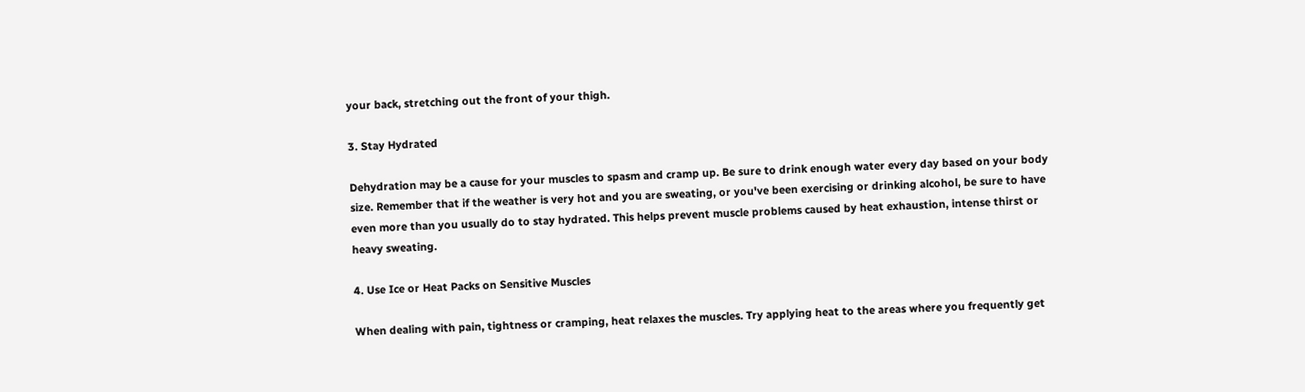your back, stretching out the front of your thigh.

3. Stay Hydrated

Dehydration may be a cause for your muscles to spasm and cramp up. Be sure to drink enough water every day based on your body size. Remember that if the weather is very hot and you are sweating, or you've been exercising or drinking alcohol, be sure to have even more than you usually do to stay hydrated. This helps prevent muscle problems caused by heat exhaustion, intense thirst or heavy sweating.

4. Use Ice or Heat Packs on Sensitive Muscles

When dealing with pain, tightness or cramping, heat relaxes the muscles. Try applying heat to the areas where you frequently get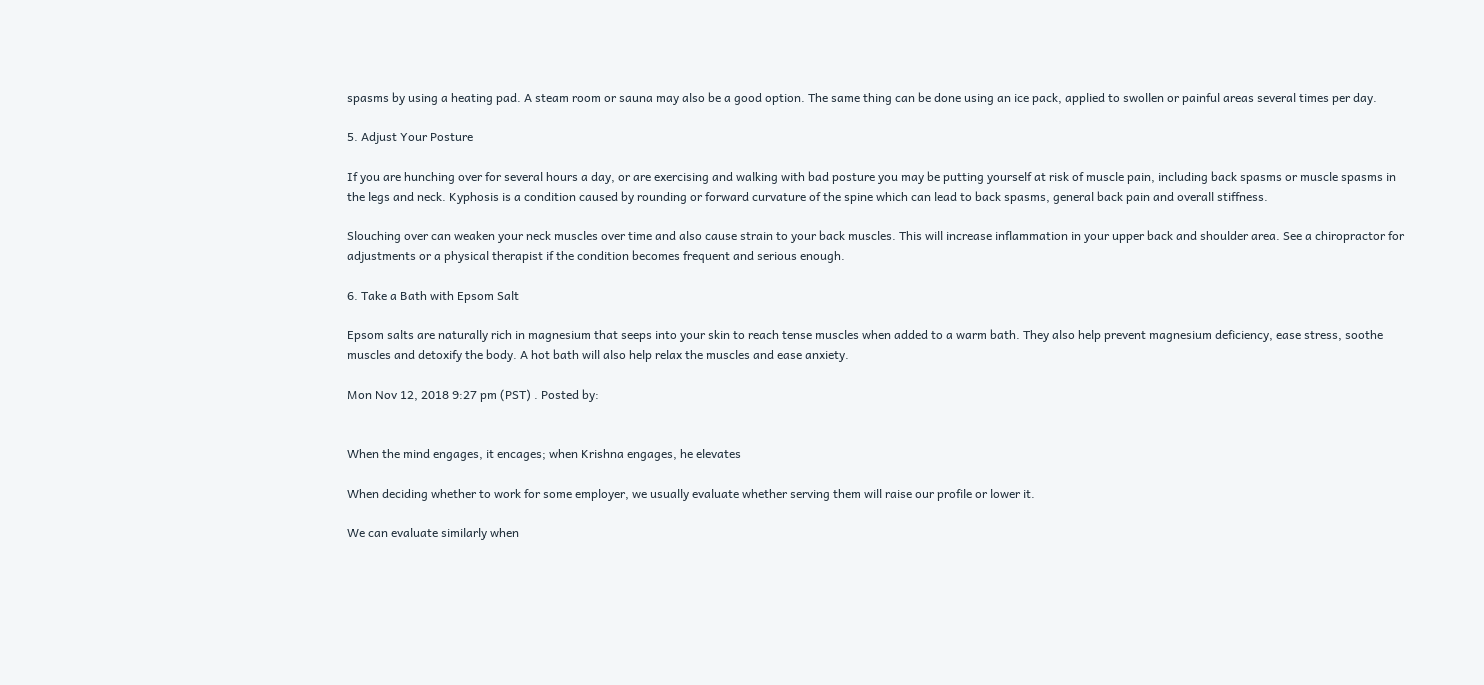spasms by using a heating pad. A steam room or sauna may also be a good option. The same thing can be done using an ice pack, applied to swollen or painful areas several times per day.

5. Adjust Your Posture

If you are hunching over for several hours a day, or are exercising and walking with bad posture you may be putting yourself at risk of muscle pain, including back spasms or muscle spasms in the legs and neck. Kyphosis is a condition caused by rounding or forward curvature of the spine which can lead to back spasms, general back pain and overall stiffness.

Slouching over can weaken your neck muscles over time and also cause strain to your back muscles. This will increase inflammation in your upper back and shoulder area. See a chiropractor for adjustments or a physical therapist if the condition becomes frequent and serious enough.

6. Take a Bath with Epsom Salt

Epsom salts are naturally rich in magnesium that seeps into your skin to reach tense muscles when added to a warm bath. They also help prevent magnesium deficiency, ease stress, soothe muscles and detoxify the body. A hot bath will also help relax the muscles and ease anxiety.

Mon Nov 12, 2018 9:27 pm (PST) . Posted by:


When the mind engages, it encages; when Krishna engages, he elevates

When deciding whether to work for some employer, we usually evaluate whether serving them will raise our profile or lower it.

We can evaluate similarly when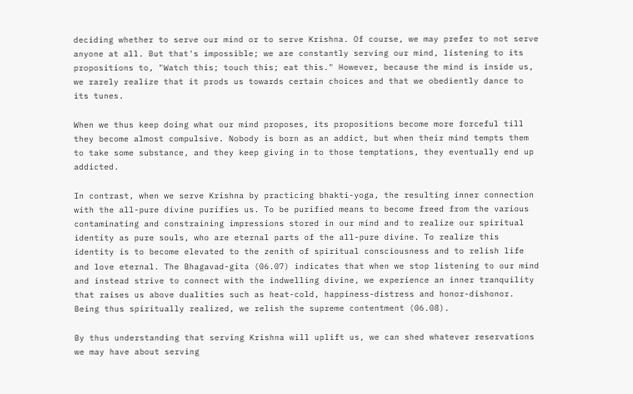deciding whether to serve our mind or to serve Krishna. Of course, we may prefer to not serve anyone at all. But that's impossible; we are constantly serving our mind, listening to its propositions to, "Watch this; touch this; eat this." However, because the mind is inside us, we rarely realize that it prods us towards certain choices and that we obediently dance to its tunes.

When we thus keep doing what our mind proposes, its propositions become more forceful till they become almost compulsive. Nobody is born as an addict, but when their mind tempts them to take some substance, and they keep giving in to those temptations, they eventually end up addicted.

In contrast, when we serve Krishna by practicing bhakti-yoga, the resulting inner connection with the all-pure divine purifies us. To be purified means to become freed from the various contaminating and constraining impressions stored in our mind and to realize our spiritual identity as pure souls, who are eternal parts of the all-pure divine. To realize this identity is to become elevated to the zenith of spiritual consciousness and to relish life and love eternal. The Bhagavad-gita (06.07) indicates that when we stop listening to our mind and instead strive to connect with the indwelling divine, we experience an inner tranquility that raises us above dualities such as heat-cold, happiness-distress and honor-dishonor. Being thus spiritually realized, we relish the supreme contentment (06.08).

By thus understanding that serving Krishna will uplift us, we can shed whatever reservations we may have about serving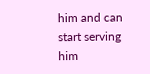him and can start serving him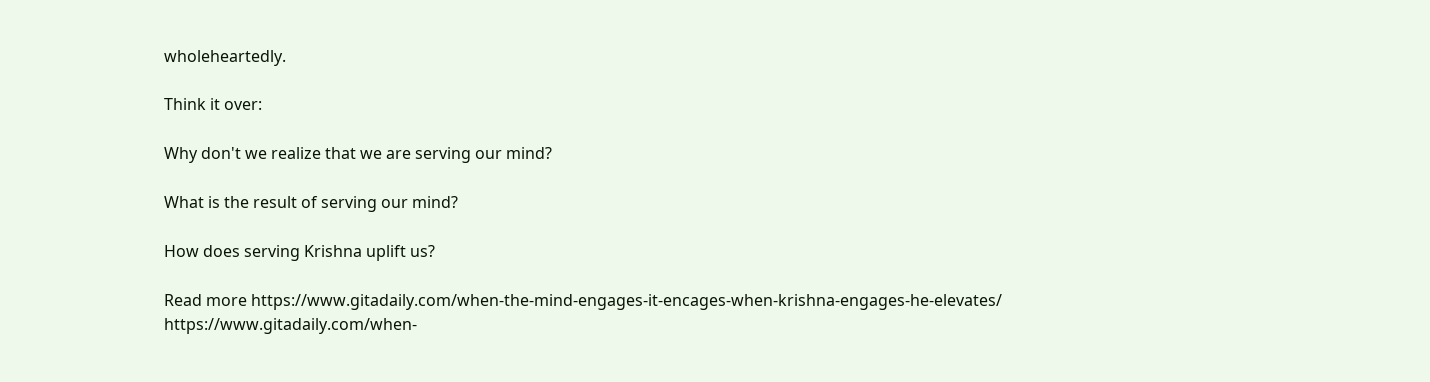wholeheartedly.

Think it over:

Why don't we realize that we are serving our mind?

What is the result of serving our mind?

How does serving Krishna uplift us?

Read more https://www.gitadaily.com/when-the-mind-engages-it-encages-when-krishna-engages-he-elevates/ https://www.gitadaily.com/when-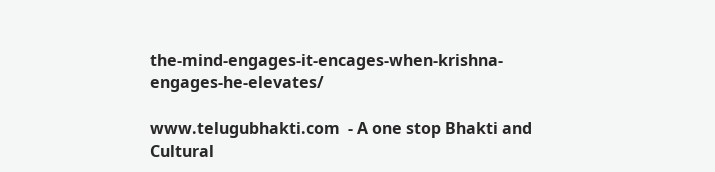the-mind-engages-it-encages-when-krishna-engages-he-elevates/

www.telugubhakti.com  - A one stop Bhakti and Cultural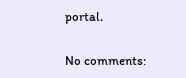portal.

No comments: